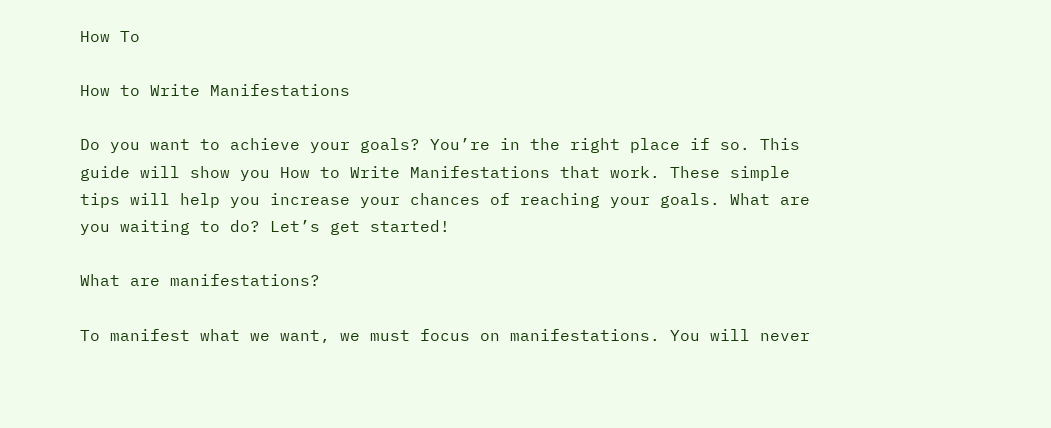How To

How to Write Manifestations

Do you want to achieve your goals? You’re in the right place if so. This guide will show you How to Write Manifestations that work. These simple tips will help you increase your chances of reaching your goals. What are you waiting to do? Let’s get started!

What are manifestations?

To manifest what we want, we must focus on manifestations. You will never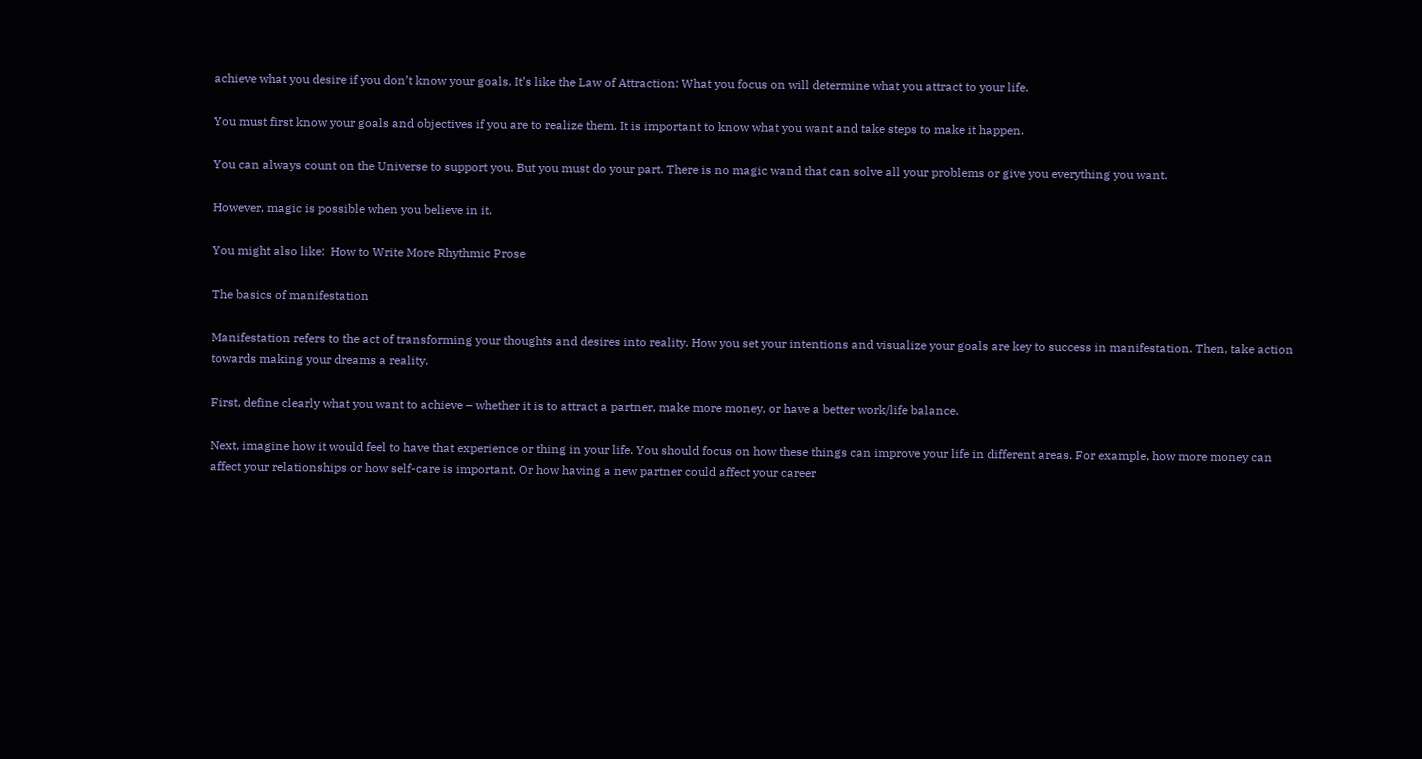achieve what you desire if you don’t know your goals. It’s like the Law of Attraction: What you focus on will determine what you attract to your life.

You must first know your goals and objectives if you are to realize them. It is important to know what you want and take steps to make it happen.

You can always count on the Universe to support you. But you must do your part. There is no magic wand that can solve all your problems or give you everything you want.

However, magic is possible when you believe in it.

You might also like:  How to Write More Rhythmic Prose

The basics of manifestation

Manifestation refers to the act of transforming your thoughts and desires into reality. How you set your intentions and visualize your goals are key to success in manifestation. Then, take action towards making your dreams a reality.

First, define clearly what you want to achieve – whether it is to attract a partner, make more money, or have a better work/life balance.

Next, imagine how it would feel to have that experience or thing in your life. You should focus on how these things can improve your life in different areas. For example, how more money can affect your relationships or how self-care is important. Or how having a new partner could affect your career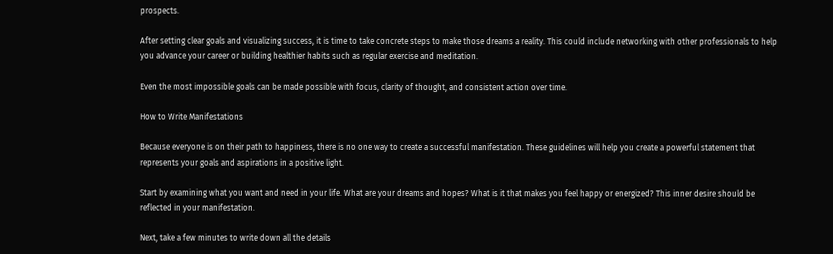prospects.

After setting clear goals and visualizing success, it is time to take concrete steps to make those dreams a reality. This could include networking with other professionals to help you advance your career or building healthier habits such as regular exercise and meditation.

Even the most impossible goals can be made possible with focus, clarity of thought, and consistent action over time.

How to Write Manifestations

Because everyone is on their path to happiness, there is no one way to create a successful manifestation. These guidelines will help you create a powerful statement that represents your goals and aspirations in a positive light.

Start by examining what you want and need in your life. What are your dreams and hopes? What is it that makes you feel happy or energized? This inner desire should be reflected in your manifestation.

Next, take a few minutes to write down all the details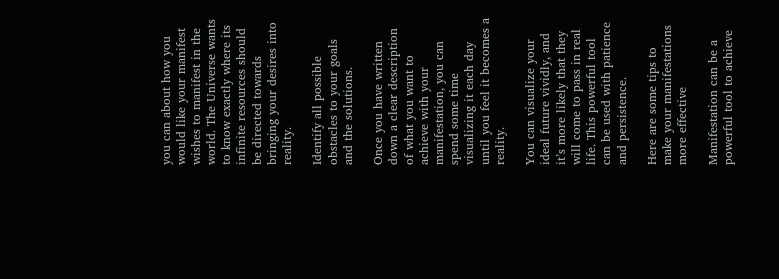you can about how you would like your manifest wishes to manifest in the world. The Universe wants to know exactly where its infinite resources should be directed towards bringing your desires into reality.

Identify all possible obstacles to your goals and the solutions.

Once you have written down a clear description of what you want to achieve with your manifestation, you can spend some time visualizing it each day until you feel it becomes a reality.

You can visualize your ideal future vividly, and it’s more likely that they will come to pass in real life. This powerful tool can be used with patience and persistence.

Here are some tips to make your manifestations more effective

Manifestation can be a powerful tool to achieve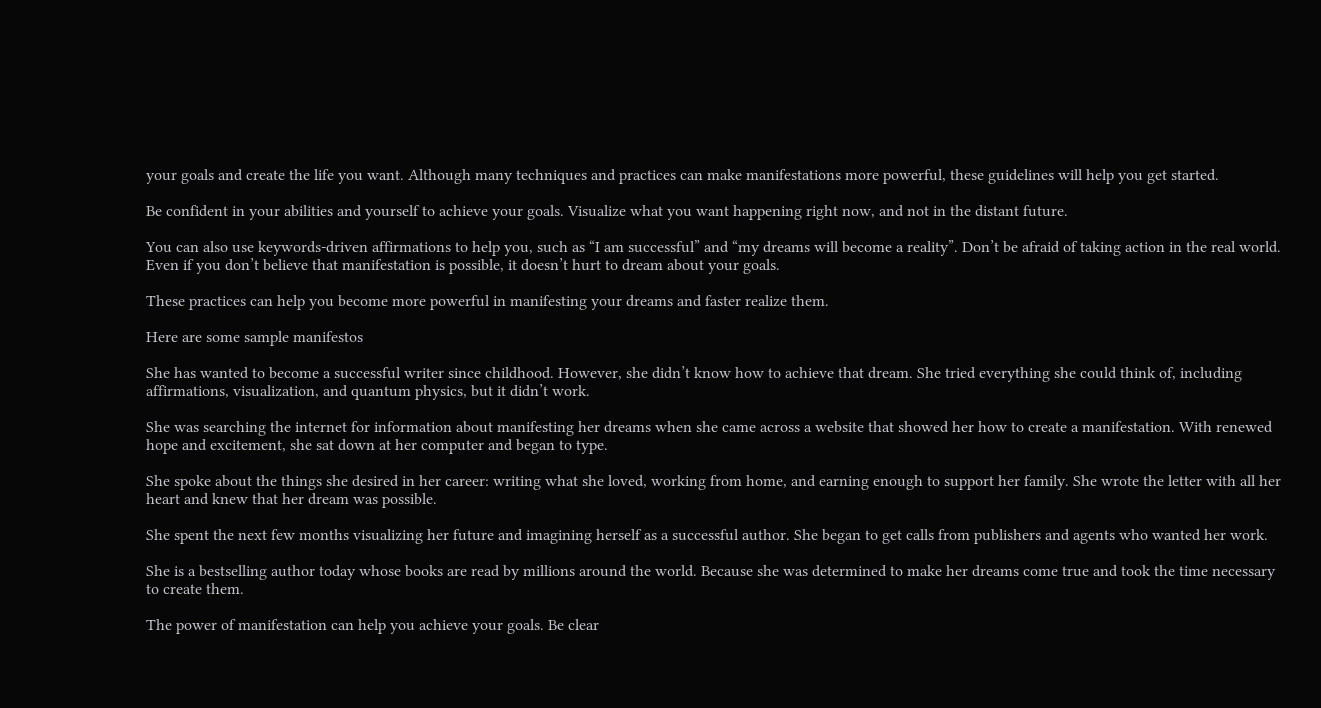your goals and create the life you want. Although many techniques and practices can make manifestations more powerful, these guidelines will help you get started.

Be confident in your abilities and yourself to achieve your goals. Visualize what you want happening right now, and not in the distant future.

You can also use keywords-driven affirmations to help you, such as “I am successful” and “my dreams will become a reality”. Don’t be afraid of taking action in the real world. Even if you don’t believe that manifestation is possible, it doesn’t hurt to dream about your goals.

These practices can help you become more powerful in manifesting your dreams and faster realize them.

Here are some sample manifestos

She has wanted to become a successful writer since childhood. However, she didn’t know how to achieve that dream. She tried everything she could think of, including affirmations, visualization, and quantum physics, but it didn’t work.

She was searching the internet for information about manifesting her dreams when she came across a website that showed her how to create a manifestation. With renewed hope and excitement, she sat down at her computer and began to type.

She spoke about the things she desired in her career: writing what she loved, working from home, and earning enough to support her family. She wrote the letter with all her heart and knew that her dream was possible.

She spent the next few months visualizing her future and imagining herself as a successful author. She began to get calls from publishers and agents who wanted her work.

She is a bestselling author today whose books are read by millions around the world. Because she was determined to make her dreams come true and took the time necessary to create them.

The power of manifestation can help you achieve your goals. Be clear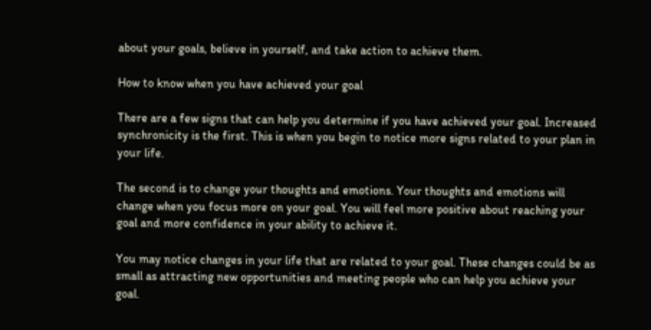about your goals, believe in yourself, and take action to achieve them.

How to know when you have achieved your goal

There are a few signs that can help you determine if you have achieved your goal. Increased synchronicity is the first. This is when you begin to notice more signs related to your plan in your life.

The second is to change your thoughts and emotions. Your thoughts and emotions will change when you focus more on your goal. You will feel more positive about reaching your goal and more confidence in your ability to achieve it.

You may notice changes in your life that are related to your goal. These changes could be as small as attracting new opportunities and meeting people who can help you achieve your goal.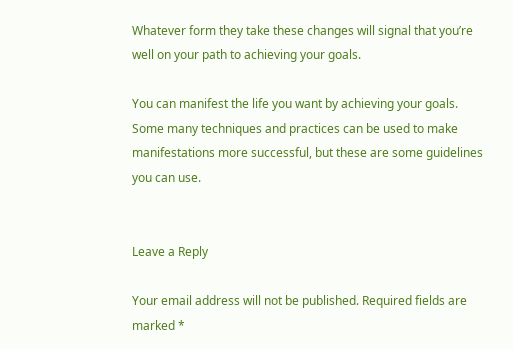Whatever form they take these changes will signal that you’re well on your path to achieving your goals.

You can manifest the life you want by achieving your goals. Some many techniques and practices can be used to make manifestations more successful, but these are some guidelines you can use.


Leave a Reply

Your email address will not be published. Required fields are marked *